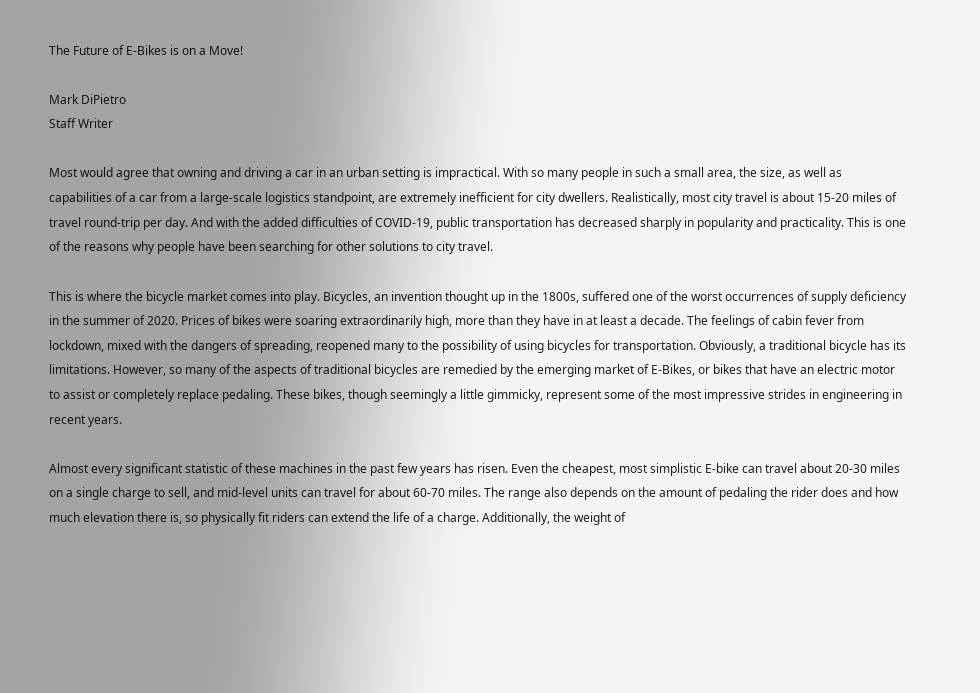The Future of E-Bikes is on a Move!

Mark DiPietro
Staff Writer

Most would agree that owning and driving a car in an urban setting is impractical. With so many people in such a small area, the size, as well as capabilities of a car from a large-scale logistics standpoint, are extremely inefficient for city dwellers. Realistically, most city travel is about 15-20 miles of travel round-trip per day. And with the added difficulties of COVID-19, public transportation has decreased sharply in popularity and practicality. This is one of the reasons why people have been searching for other solutions to city travel.

This is where the bicycle market comes into play. Bicycles, an invention thought up in the 1800s, suffered one of the worst occurrences of supply deficiency in the summer of 2020. Prices of bikes were soaring extraordinarily high, more than they have in at least a decade. The feelings of cabin fever from lockdown, mixed with the dangers of spreading, reopened many to the possibility of using bicycles for transportation. Obviously, a traditional bicycle has its limitations. However, so many of the aspects of traditional bicycles are remedied by the emerging market of E-Bikes, or bikes that have an electric motor to assist or completely replace pedaling. These bikes, though seemingly a little gimmicky, represent some of the most impressive strides in engineering in recent years.

Almost every significant statistic of these machines in the past few years has risen. Even the cheapest, most simplistic E-bike can travel about 20-30 miles on a single charge to sell, and mid-level units can travel for about 60-70 miles. The range also depends on the amount of pedaling the rider does and how much elevation there is, so physically fit riders can extend the life of a charge. Additionally, the weight of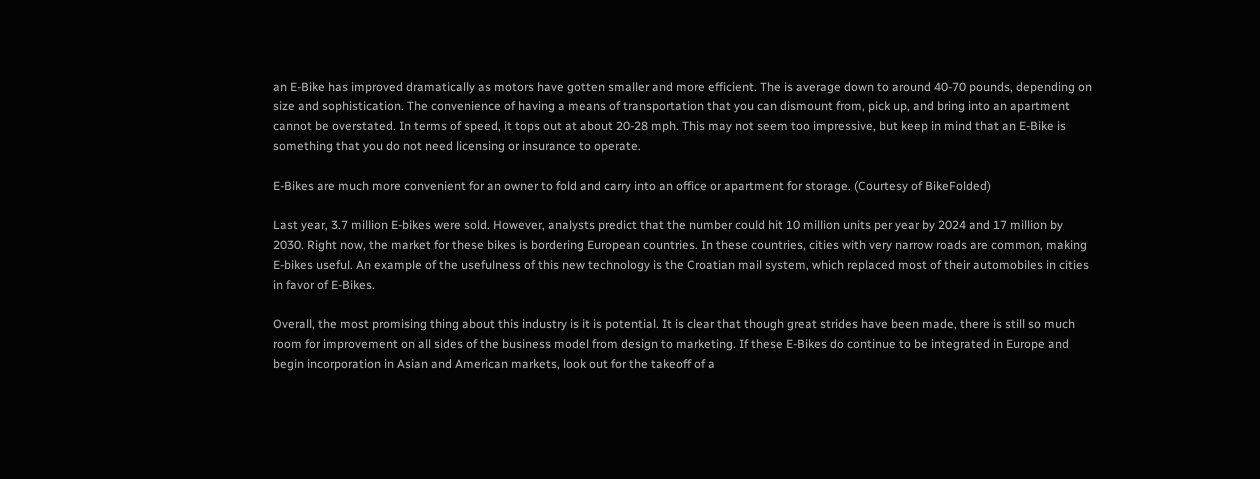an E-Bike has improved dramatically as motors have gotten smaller and more efficient. The is average down to around 40-70 pounds, depending on size and sophistication. The convenience of having a means of transportation that you can dismount from, pick up, and bring into an apartment cannot be overstated. In terms of speed, it tops out at about 20-28 mph. This may not seem too impressive, but keep in mind that an E-Bike is something that you do not need licensing or insurance to operate.

E-Bikes are much more convenient for an owner to fold and carry into an office or apartment for storage. (Courtesy of BikeFolded)

Last year, 3.7 million E-bikes were sold. However, analysts predict that the number could hit 10 million units per year by 2024 and 17 million by 2030. Right now, the market for these bikes is bordering European countries. In these countries, cities with very narrow roads are common, making E-bikes useful. An example of the usefulness of this new technology is the Croatian mail system, which replaced most of their automobiles in cities in favor of E-Bikes.

Overall, the most promising thing about this industry is it is potential. It is clear that though great strides have been made, there is still so much room for improvement on all sides of the business model from design to marketing. If these E-Bikes do continue to be integrated in Europe and begin incorporation in Asian and American markets, look out for the takeoff of a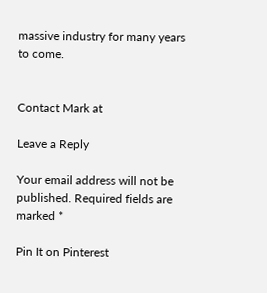massive industry for many years to come.


Contact Mark at

Leave a Reply

Your email address will not be published. Required fields are marked *

Pin It on Pinterest